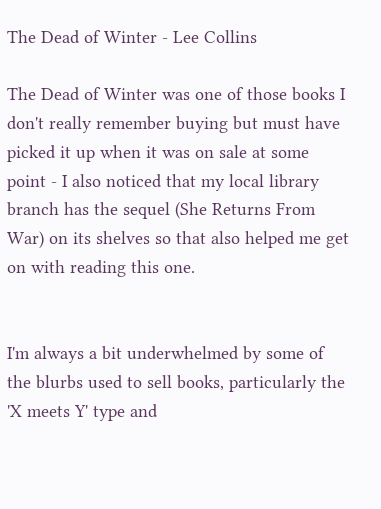The Dead of Winter - Lee Collins

The Dead of Winter was one of those books I don't really remember buying but must have picked it up when it was on sale at some point - I also noticed that my local library branch has the sequel (She Returns From War) on its shelves so that also helped me get on with reading this one.


I'm always a bit underwhelmed by some of the blurbs used to sell books, particularly the 'X meets Y' type and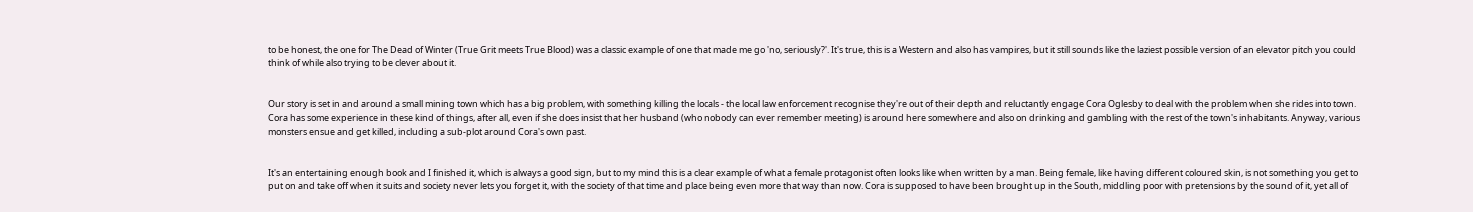to be honest, the one for The Dead of Winter (True Grit meets True Blood) was a classic example of one that made me go 'no, seriously?'. It's true, this is a Western and also has vampires, but it still sounds like the laziest possible version of an elevator pitch you could think of while also trying to be clever about it.


Our story is set in and around a small mining town which has a big problem, with something killing the locals - the local law enforcement recognise they're out of their depth and reluctantly engage Cora Oglesby to deal with the problem when she rides into town. Cora has some experience in these kind of things, after all, even if she does insist that her husband (who nobody can ever remember meeting) is around here somewhere and also on drinking and gambling with the rest of the town's inhabitants. Anyway, various monsters ensue and get killed, including a sub-plot around Cora's own past.


It's an entertaining enough book and I finished it, which is always a good sign, but to my mind this is a clear example of what a female protagonist often looks like when written by a man. Being female, like having different coloured skin, is not something you get to put on and take off when it suits and society never lets you forget it, with the society of that time and place being even more that way than now. Cora is supposed to have been brought up in the South, middling poor with pretensions by the sound of it, yet all of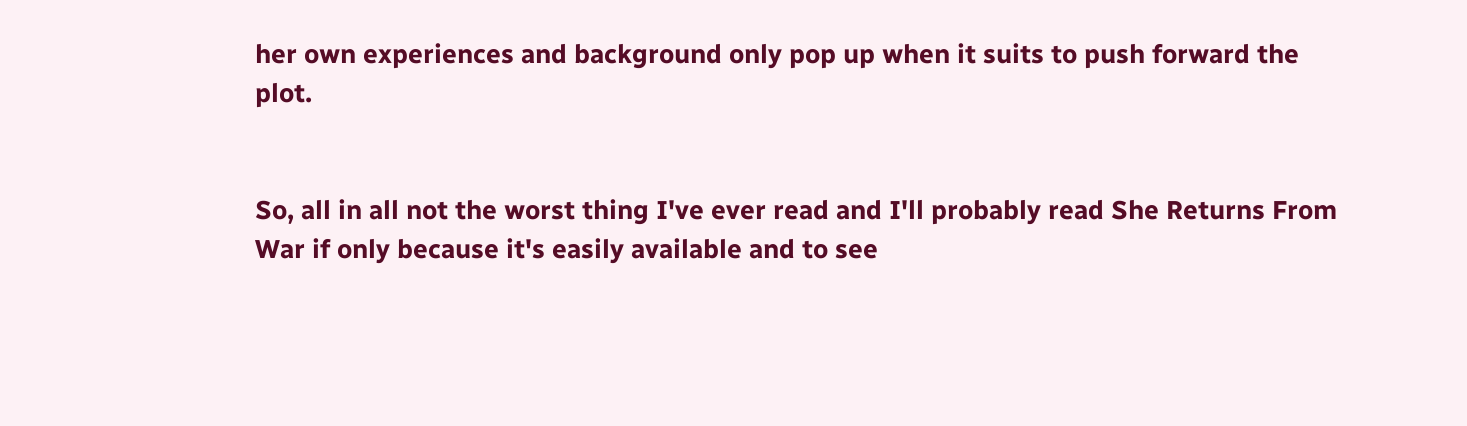her own experiences and background only pop up when it suits to push forward the plot.


So, all in all not the worst thing I've ever read and I'll probably read She Returns From War if only because it's easily available and to see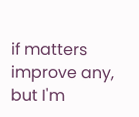if matters improve any, but I'm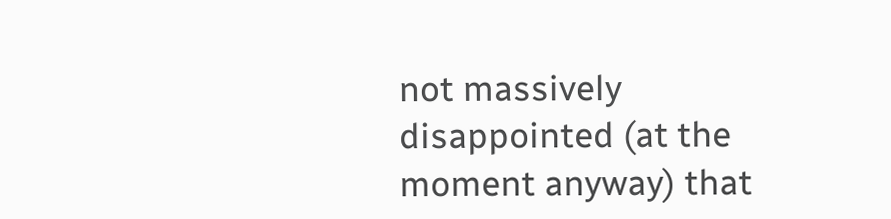not massively disappointed (at the moment anyway) that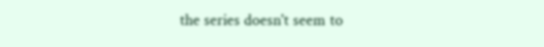the series doesn't seem to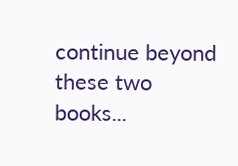continue beyond these two books...